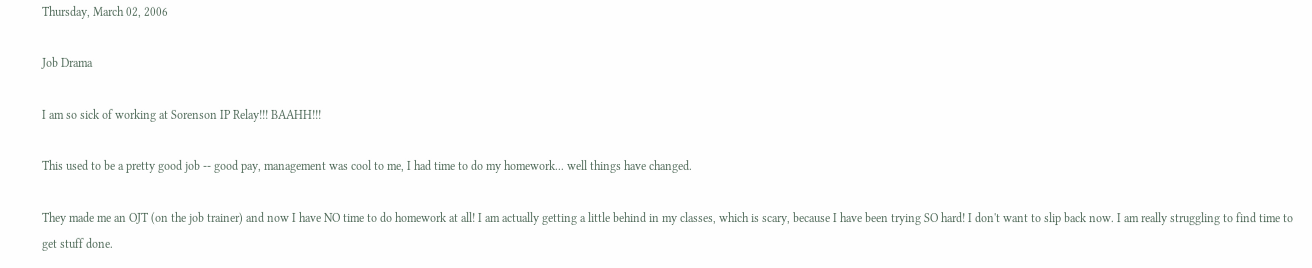Thursday, March 02, 2006

Job Drama

I am so sick of working at Sorenson IP Relay!!! BAAHH!!!

This used to be a pretty good job -- good pay, management was cool to me, I had time to do my homework... well things have changed.

They made me an OJT (on the job trainer) and now I have NO time to do homework at all! I am actually getting a little behind in my classes, which is scary, because I have been trying SO hard! I don't want to slip back now. I am really struggling to find time to get stuff done.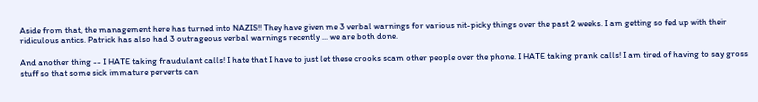Aside from that, the management here has turned into NAZIS!! They have given me 3 verbal warnings for various nit-picky things over the past 2 weeks. I am getting so fed up with their ridiculous antics. Patrick has also had 3 outrageous verbal warnings recently ... we are both done.

And another thing -- I HATE taking fraudulant calls! I hate that I have to just let these crooks scam other people over the phone. I HATE taking prank calls! I am tired of having to say gross stuff so that some sick immature perverts can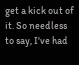get a kick out of it. So needless to say, I've had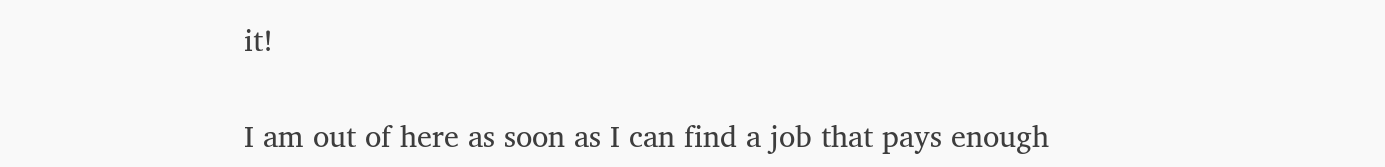it!

I am out of here as soon as I can find a job that pays enough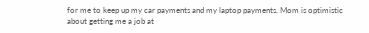for me to keep up my car payments and my laptop payments. Mom is optimistic about getting me a job at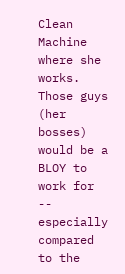Clean Machine where she works. Those guys (her bosses) would be a BLOY to work for -- especially compared to the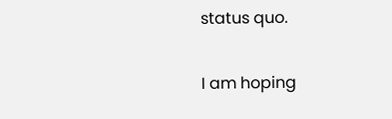status quo.

I am hoping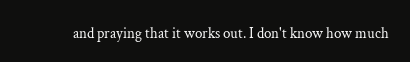and praying that it works out. I don't know how much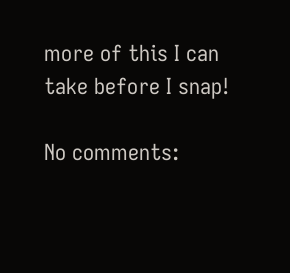more of this I can take before I snap!

No comments: